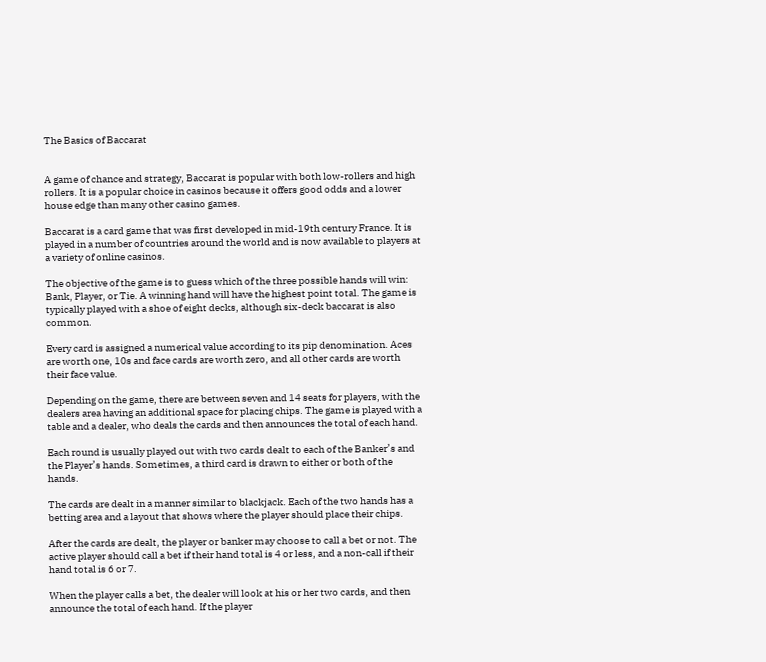The Basics of Baccarat


A game of chance and strategy, Baccarat is popular with both low-rollers and high rollers. It is a popular choice in casinos because it offers good odds and a lower house edge than many other casino games.

Baccarat is a card game that was first developed in mid-19th century France. It is played in a number of countries around the world and is now available to players at a variety of online casinos.

The objective of the game is to guess which of the three possible hands will win: Bank, Player, or Tie. A winning hand will have the highest point total. The game is typically played with a shoe of eight decks, although six-deck baccarat is also common.

Every card is assigned a numerical value according to its pip denomination. Aces are worth one, 10s and face cards are worth zero, and all other cards are worth their face value.

Depending on the game, there are between seven and 14 seats for players, with the dealers area having an additional space for placing chips. The game is played with a table and a dealer, who deals the cards and then announces the total of each hand.

Each round is usually played out with two cards dealt to each of the Banker’s and the Player’s hands. Sometimes, a third card is drawn to either or both of the hands.

The cards are dealt in a manner similar to blackjack. Each of the two hands has a betting area and a layout that shows where the player should place their chips.

After the cards are dealt, the player or banker may choose to call a bet or not. The active player should call a bet if their hand total is 4 or less, and a non-call if their hand total is 6 or 7.

When the player calls a bet, the dealer will look at his or her two cards, and then announce the total of each hand. If the player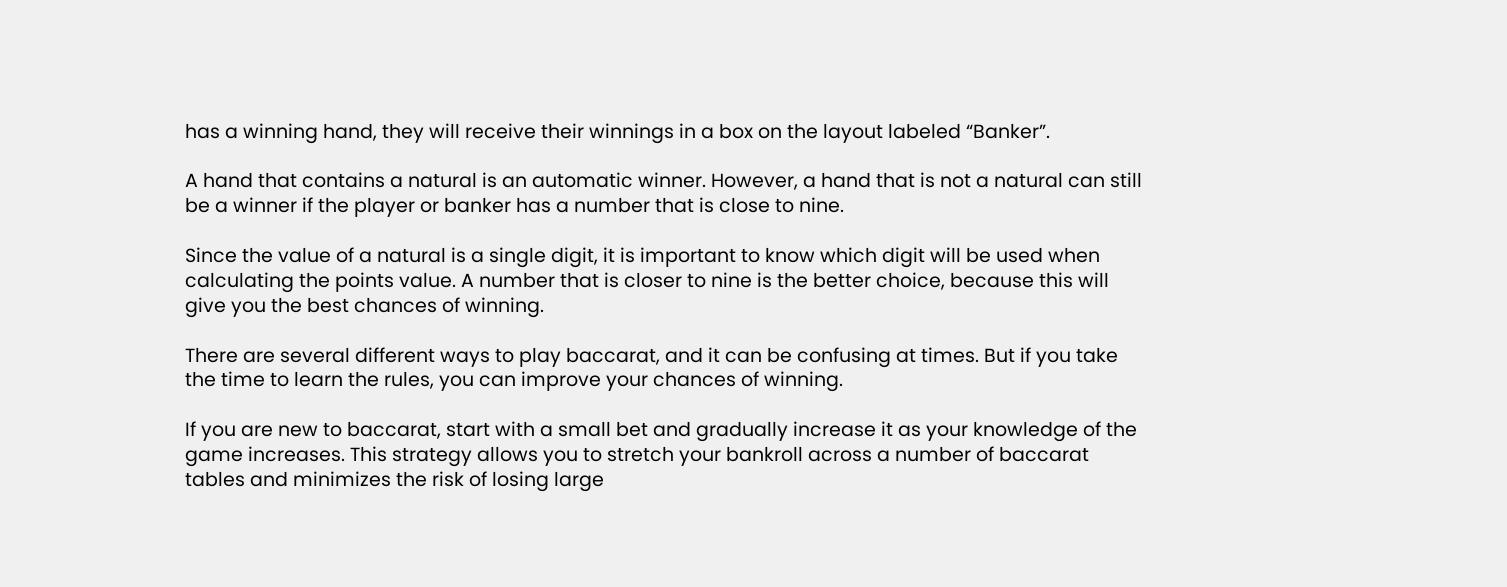has a winning hand, they will receive their winnings in a box on the layout labeled “Banker”.

A hand that contains a natural is an automatic winner. However, a hand that is not a natural can still be a winner if the player or banker has a number that is close to nine.

Since the value of a natural is a single digit, it is important to know which digit will be used when calculating the points value. A number that is closer to nine is the better choice, because this will give you the best chances of winning.

There are several different ways to play baccarat, and it can be confusing at times. But if you take the time to learn the rules, you can improve your chances of winning.

If you are new to baccarat, start with a small bet and gradually increase it as your knowledge of the game increases. This strategy allows you to stretch your bankroll across a number of baccarat tables and minimizes the risk of losing large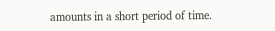amounts in a short period of time.